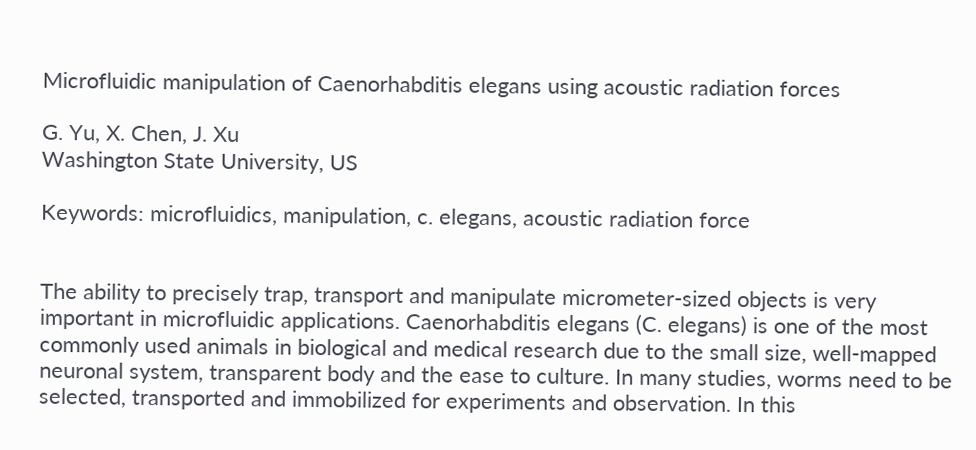Microfluidic manipulation of Caenorhabditis elegans using acoustic radiation forces

G. Yu, X. Chen, J. Xu
Washington State University, US

Keywords: microfluidics, manipulation, c. elegans, acoustic radiation force


The ability to precisely trap, transport and manipulate micrometer-sized objects is very important in microfluidic applications. Caenorhabditis elegans (C. elegans) is one of the most commonly used animals in biological and medical research due to the small size, well-mapped neuronal system, transparent body and the ease to culture. In many studies, worms need to be selected, transported and immobilized for experiments and observation. In this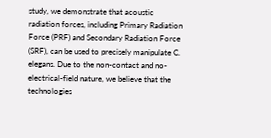study, we demonstrate that acoustic radiation forces, including Primary Radiation Force (PRF) and Secondary Radiation Force (SRF), can be used to precisely manipulate C. elegans. Due to the non-contact and no-electrical-field nature, we believe that the technologies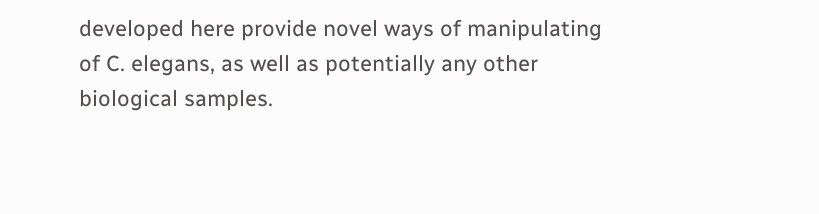developed here provide novel ways of manipulating of C. elegans, as well as potentially any other biological samples.